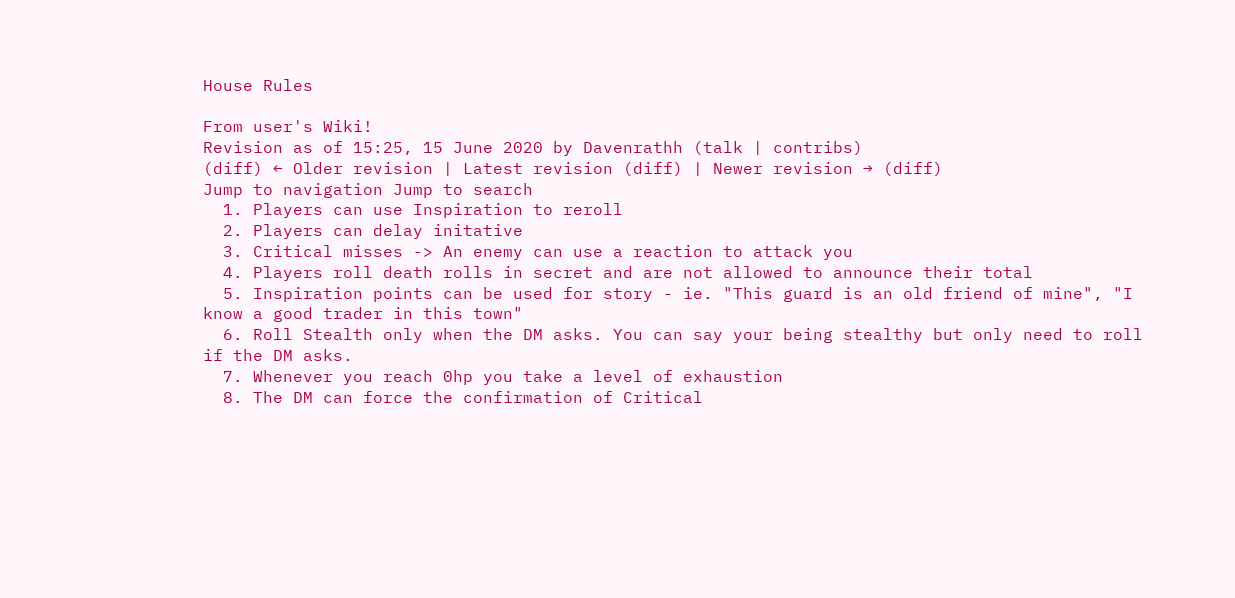House Rules

From user's Wiki!
Revision as of 15:25, 15 June 2020 by Davenrathh (talk | contribs)
(diff) ← Older revision | Latest revision (diff) | Newer revision → (diff)
Jump to navigation Jump to search
  1. Players can use Inspiration to reroll
  2. Players can delay initative
  3. Critical misses -> An enemy can use a reaction to attack you
  4. Players roll death rolls in secret and are not allowed to announce their total
  5. Inspiration points can be used for story - ie. "This guard is an old friend of mine", "I know a good trader in this town"
  6. Roll Stealth only when the DM asks. You can say your being stealthy but only need to roll if the DM asks.
  7. Whenever you reach 0hp you take a level of exhaustion
  8. The DM can force the confirmation of Critical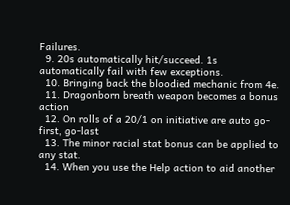Failures.
  9. 20s automatically hit/succeed. 1s automatically fail with few exceptions.
  10. Bringing back the bloodied mechanic from 4e.
  11. Dragonborn breath weapon becomes a bonus action
  12. On rolls of a 20/1 on initiative are auto go-first, go-last
  13. The minor racial stat bonus can be applied to any stat.
  14. When you use the Help action to aid another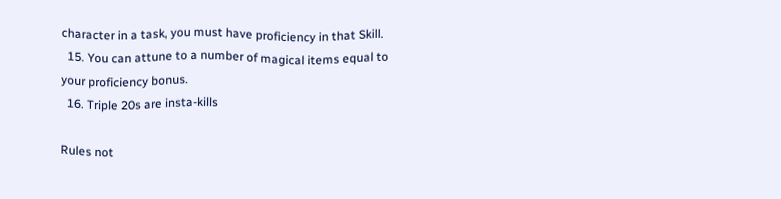character in a task, you must have proficiency in that Skill.
  15. You can attune to a number of magical items equal to your proficiency bonus.
  16. Triple 20s are insta-kills

Rules not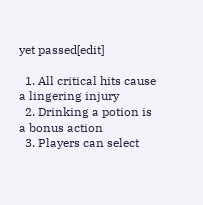yet passed[edit]

  1. All critical hits cause a lingering injury
  2. Drinking a potion is a bonus action
  3. Players can select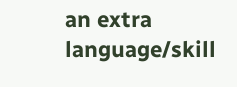an extra language/skill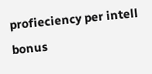profieciency per intell bonus